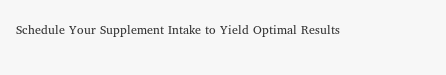Schedule Your Supplement Intake to Yield Optimal Results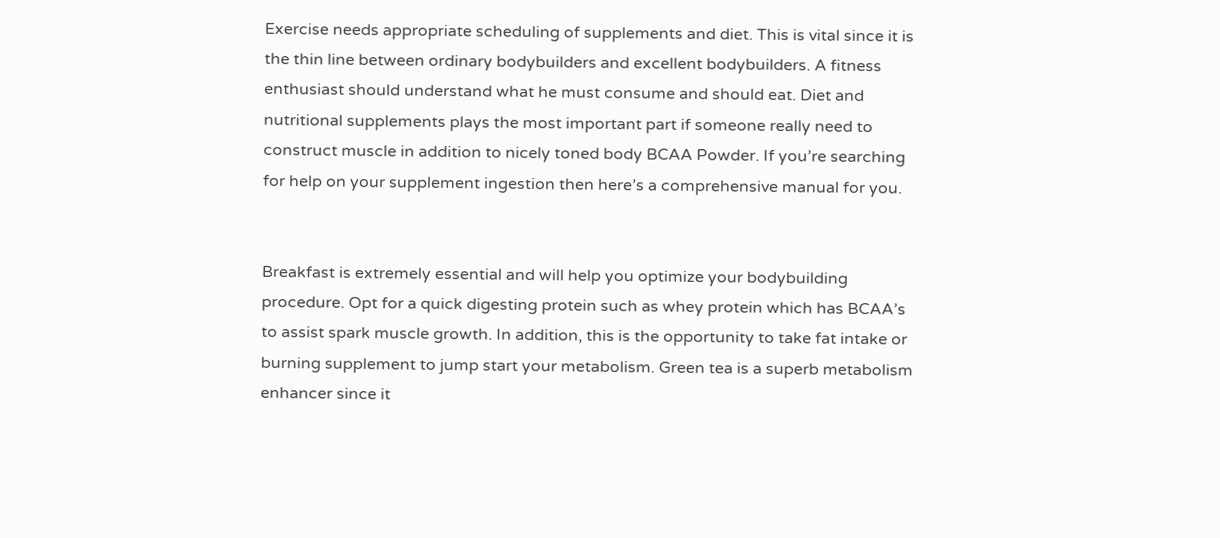Exercise needs appropriate scheduling of supplements and diet. This is vital since it is the thin line between ordinary bodybuilders and excellent bodybuilders. A fitness enthusiast should understand what he must consume and should eat. Diet and nutritional supplements plays the most important part if someone really need to construct muscle in addition to nicely toned body BCAA Powder. If you’re searching for help on your supplement ingestion then here’s a comprehensive manual for you.


Breakfast is extremely essential and will help you optimize your bodybuilding procedure. Opt for a quick digesting protein such as whey protein which has BCAA’s to assist spark muscle growth. In addition, this is the opportunity to take fat intake or burning supplement to jump start your metabolism. Green tea is a superb metabolism enhancer since it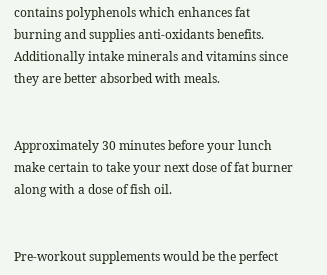contains polyphenols which enhances fat burning and supplies anti-oxidants benefits. Additionally intake minerals and vitamins since they are better absorbed with meals.


Approximately 30 minutes before your lunch make certain to take your next dose of fat burner along with a dose of fish oil.


Pre-workout supplements would be the perfect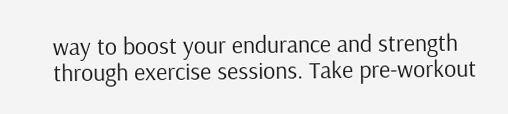way to boost your endurance and strength through exercise sessions. Take pre-workout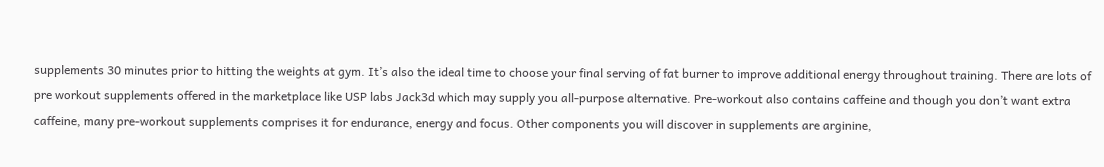supplements 30 minutes prior to hitting the weights at gym. It’s also the ideal time to choose your final serving of fat burner to improve additional energy throughout training. There are lots of pre workout supplements offered in the marketplace like USP labs Jack3d which may supply you all-purpose alternative. Pre-workout also contains caffeine and though you don’t want extra caffeine, many pre-workout supplements comprises it for endurance, energy and focus. Other components you will discover in supplements are arginine,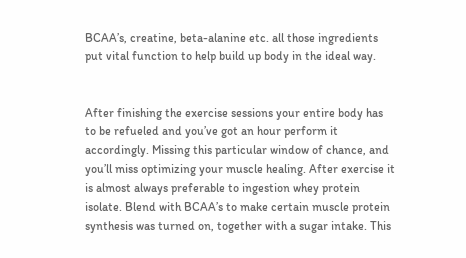BCAA’s, creatine, beta-alanine etc. all those ingredients put vital function to help build up body in the ideal way.


After finishing the exercise sessions your entire body has to be refueled and you’ve got an hour perform it accordingly. Missing this particular window of chance, and you’ll miss optimizing your muscle healing. After exercise it is almost always preferable to ingestion whey protein isolate. Blend with BCAA’s to make certain muscle protein synthesis was turned on, together with a sugar intake. This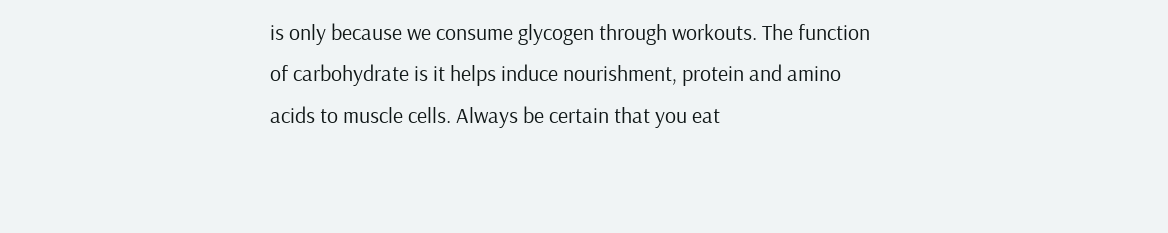is only because we consume glycogen through workouts. The function of carbohydrate is it helps induce nourishment, protein and amino acids to muscle cells. Always be certain that you eat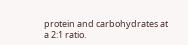protein and carbohydrates at a 2:1 ratio.